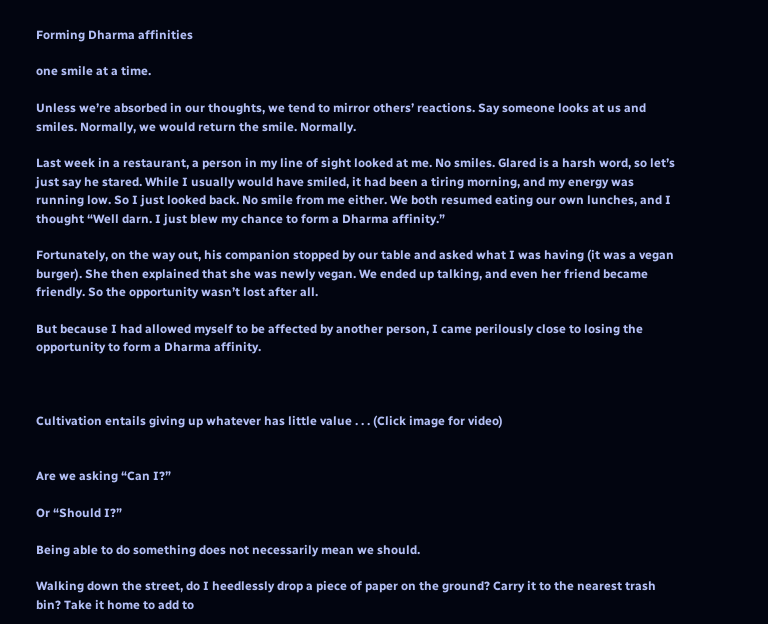Forming Dharma affinities

one smile at a time.

Unless we’re absorbed in our thoughts, we tend to mirror others’ reactions. Say someone looks at us and smiles. Normally, we would return the smile. Normally.

Last week in a restaurant, a person in my line of sight looked at me. No smiles. Glared is a harsh word, so let’s just say he stared. While I usually would have smiled, it had been a tiring morning, and my energy was running low. So I just looked back. No smile from me either. We both resumed eating our own lunches, and I thought “Well darn. I just blew my chance to form a Dharma affinity.”

Fortunately, on the way out, his companion stopped by our table and asked what I was having (it was a vegan burger). She then explained that she was newly vegan. We ended up talking, and even her friend became friendly. So the opportunity wasn’t lost after all.

But because I had allowed myself to be affected by another person, I came perilously close to losing the opportunity to form a Dharma affinity.



Cultivation entails giving up whatever has little value . . . (Click image for video)


Are we asking “Can I?”

Or “Should I?”

Being able to do something does not necessarily mean we should.

Walking down the street, do I heedlessly drop a piece of paper on the ground? Carry it to the nearest trash bin? Take it home to add to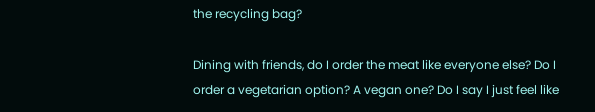the recycling bag?

Dining with friends, do I order the meat like everyone else? Do I order a vegetarian option? A vegan one? Do I say I just feel like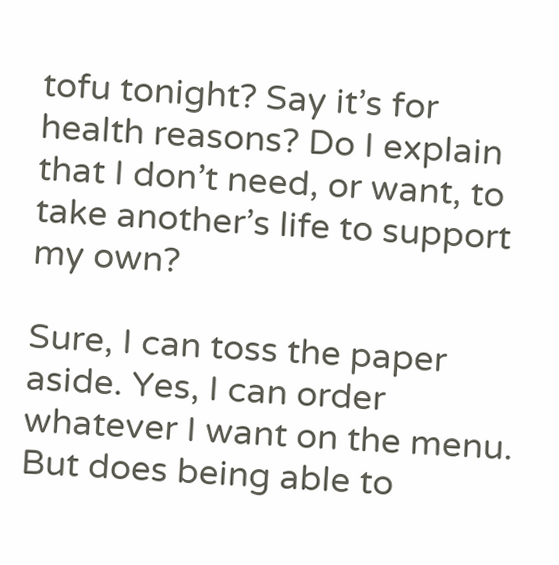tofu tonight? Say it’s for health reasons? Do I explain that I don’t need, or want, to take another’s life to support my own?

Sure, I can toss the paper aside. Yes, I can order whatever I want on the menu. But does being able to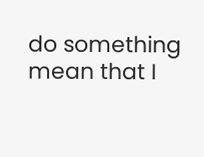do something mean that I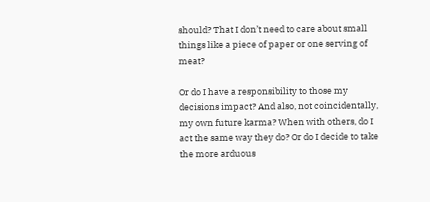should? That I don’t need to care about small things like a piece of paper or one serving of meat?

Or do I have a responsibility to those my decisions impact? And also, not coincidentally, my own future karma? When with others, do I act the same way they do? Or do I decide to take the more arduous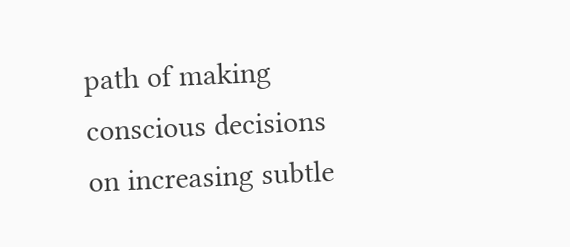path of making conscious decisions on increasing subtle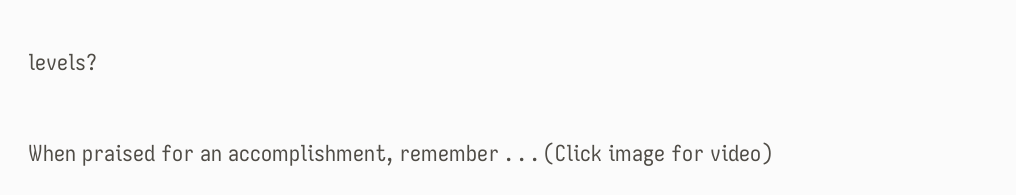levels?


When praised for an accomplishment, remember . . . (Click image for video)